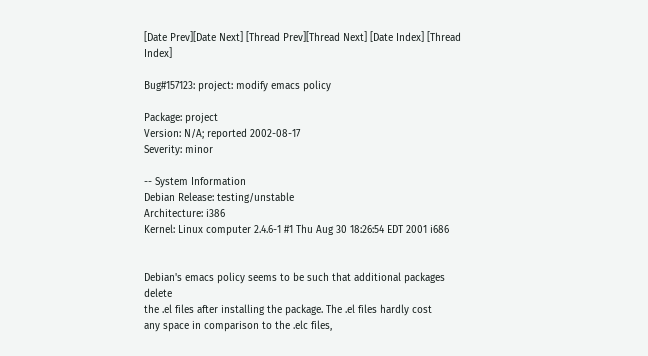[Date Prev][Date Next] [Thread Prev][Thread Next] [Date Index] [Thread Index]

Bug#157123: project: modify emacs policy

Package: project
Version: N/A; reported 2002-08-17
Severity: minor

-- System Information
Debian Release: testing/unstable
Architecture: i386
Kernel: Linux computer 2.4.6-1 #1 Thu Aug 30 18:26:54 EDT 2001 i686


Debian's emacs policy seems to be such that additional packages delete
the .el files after installing the package. The .el files hardly cost
any space in comparison to the .elc files,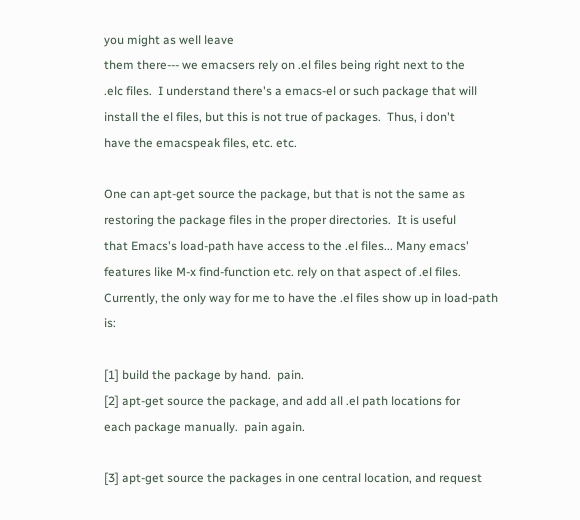you might as well leave
them there--- we emacsers rely on .el files being right next to the
.elc files.  I understand there's a emacs-el or such package that will
install the el files, but this is not true of packages.  Thus, i don't
have the emacspeak files, etc. etc.

One can apt-get source the package, but that is not the same as
restoring the package files in the proper directories.  It is useful
that Emacs's load-path have access to the .el files... Many emacs'
features like M-x find-function etc. rely on that aspect of .el files.
Currently, the only way for me to have the .el files show up in load-path is:

[1] build the package by hand.  pain.
[2] apt-get source the package, and add all .el path locations for
each package manually.  pain again.

[3] apt-get source the packages in one central location, and request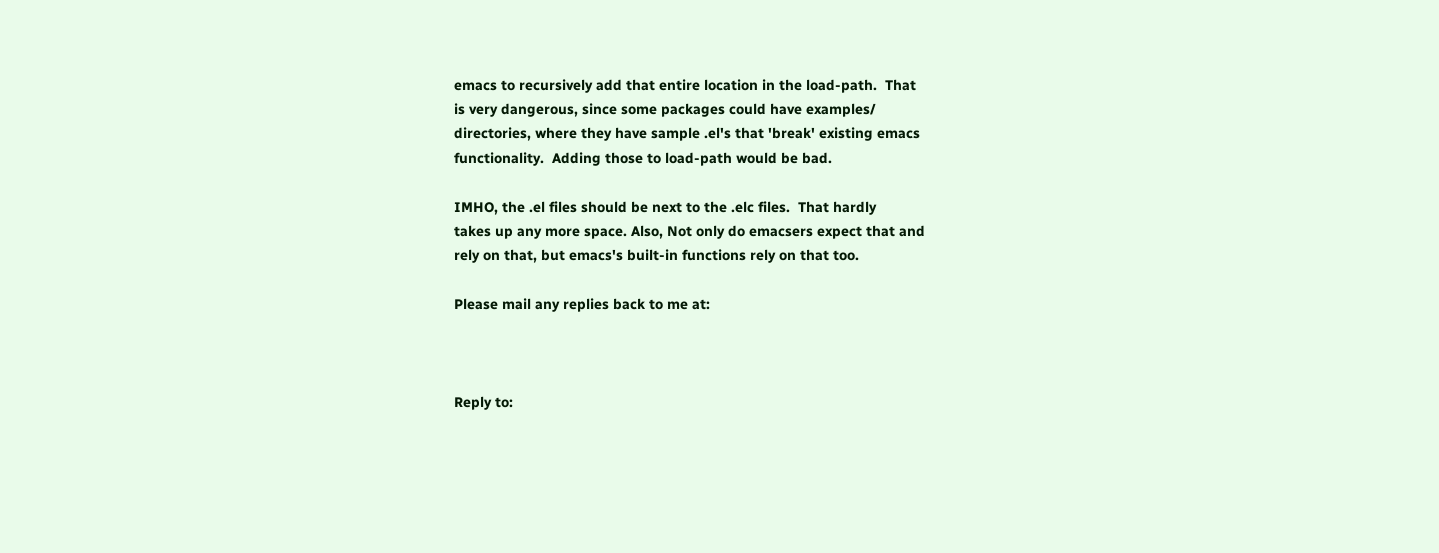emacs to recursively add that entire location in the load-path.  That
is very dangerous, since some packages could have examples/
directories, where they have sample .el's that 'break' existing emacs
functionality.  Adding those to load-path would be bad.

IMHO, the .el files should be next to the .elc files.  That hardly
takes up any more space. Also, Not only do emacsers expect that and
rely on that, but emacs's built-in functions rely on that too.

Please mail any replies back to me at:



Reply to: